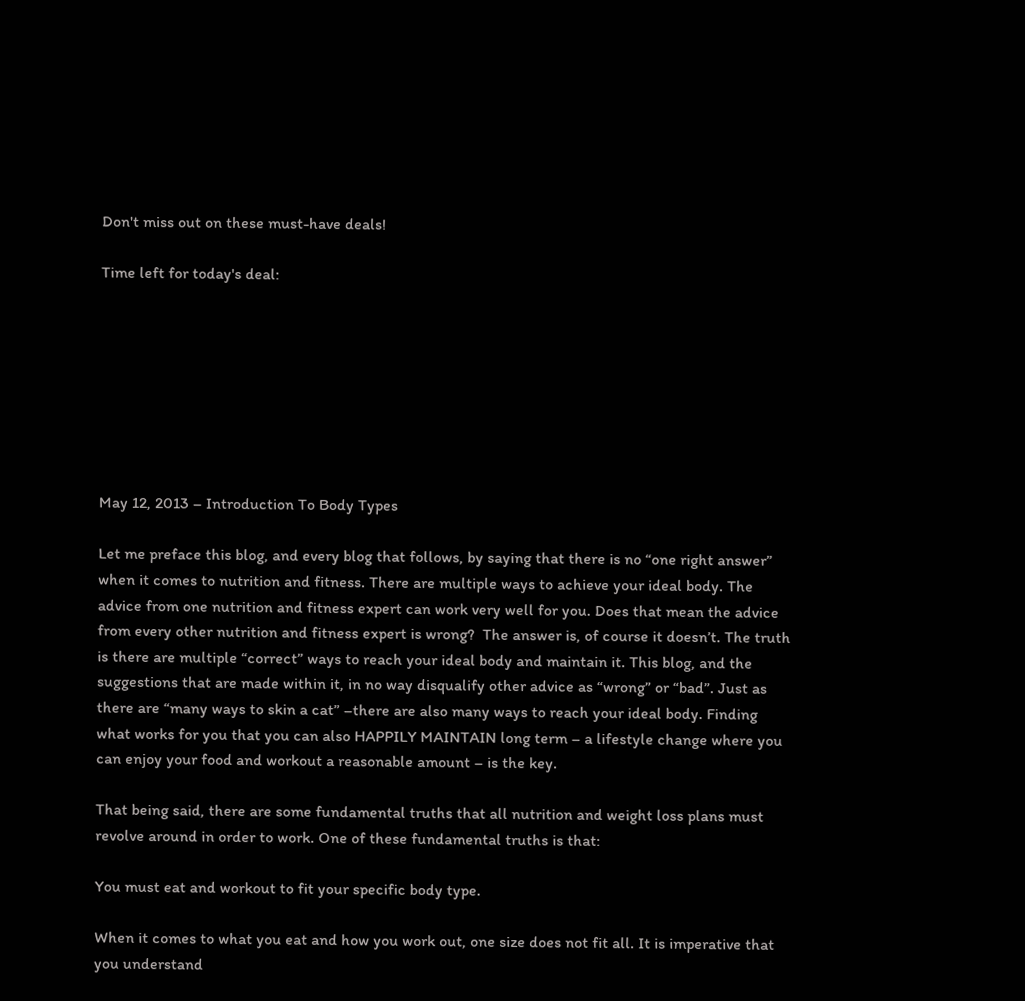Don't miss out on these must-have deals!

Time left for today's deal:








May 12, 2013 – Introduction To Body Types

Let me preface this blog, and every blog that follows, by saying that there is no “one right answer” when it comes to nutrition and fitness. There are multiple ways to achieve your ideal body. The advice from one nutrition and fitness expert can work very well for you. Does that mean the advice from every other nutrition and fitness expert is wrong?  The answer is, of course it doesn’t. The truth is there are multiple “correct” ways to reach your ideal body and maintain it. This blog, and the suggestions that are made within it, in no way disqualify other advice as “wrong” or “bad”. Just as there are “many ways to skin a cat” –there are also many ways to reach your ideal body. Finding what works for you that you can also HAPPILY MAINTAIN long term – a lifestyle change where you can enjoy your food and workout a reasonable amount – is the key.

That being said, there are some fundamental truths that all nutrition and weight loss plans must revolve around in order to work. One of these fundamental truths is that:

You must eat and workout to fit your specific body type.

When it comes to what you eat and how you work out, one size does not fit all. It is imperative that you understand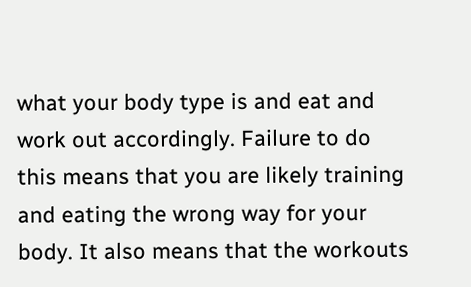what your body type is and eat and work out accordingly. Failure to do this means that you are likely training and eating the wrong way for your body. It also means that the workouts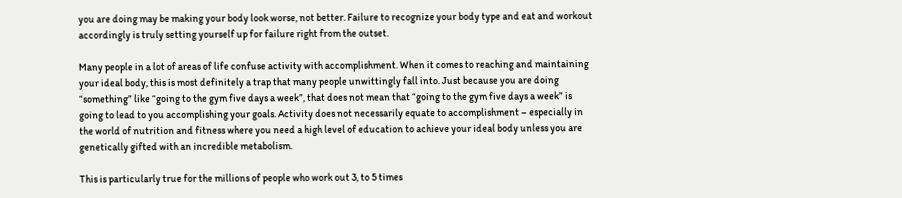you are doing may be making your body look worse, not better. Failure to recognize your body type and eat and workout accordingly is truly setting yourself up for failure right from the outset.

Many people in a lot of areas of life confuse activity with accomplishment. When it comes to reaching and maintaining your ideal body, this is most definitely a trap that many people unwittingly fall into. Just because you are doing “something” like “going to the gym five days a week”, that does not mean that “going to the gym five days a week” is going to lead to you accomplishing your goals. Activity does not necessarily equate to accomplishment – especially in the world of nutrition and fitness where you need a high level of education to achieve your ideal body unless you are genetically gifted with an incredible metabolism.

This is particularly true for the millions of people who work out 3, to 5 times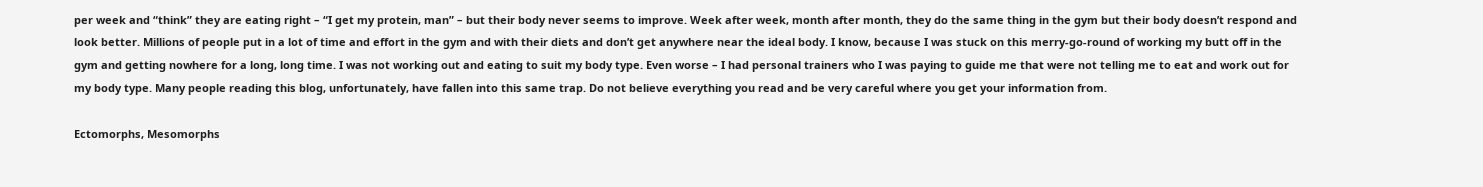per week and “think” they are eating right – “I get my protein, man” – but their body never seems to improve. Week after week, month after month, they do the same thing in the gym but their body doesn’t respond and look better. Millions of people put in a lot of time and effort in the gym and with their diets and don’t get anywhere near the ideal body. I know, because I was stuck on this merry-go-round of working my butt off in the gym and getting nowhere for a long, long time. I was not working out and eating to suit my body type. Even worse – I had personal trainers who I was paying to guide me that were not telling me to eat and work out for my body type. Many people reading this blog, unfortunately, have fallen into this same trap. Do not believe everything you read and be very careful where you get your information from.

Ectomorphs, Mesomorphs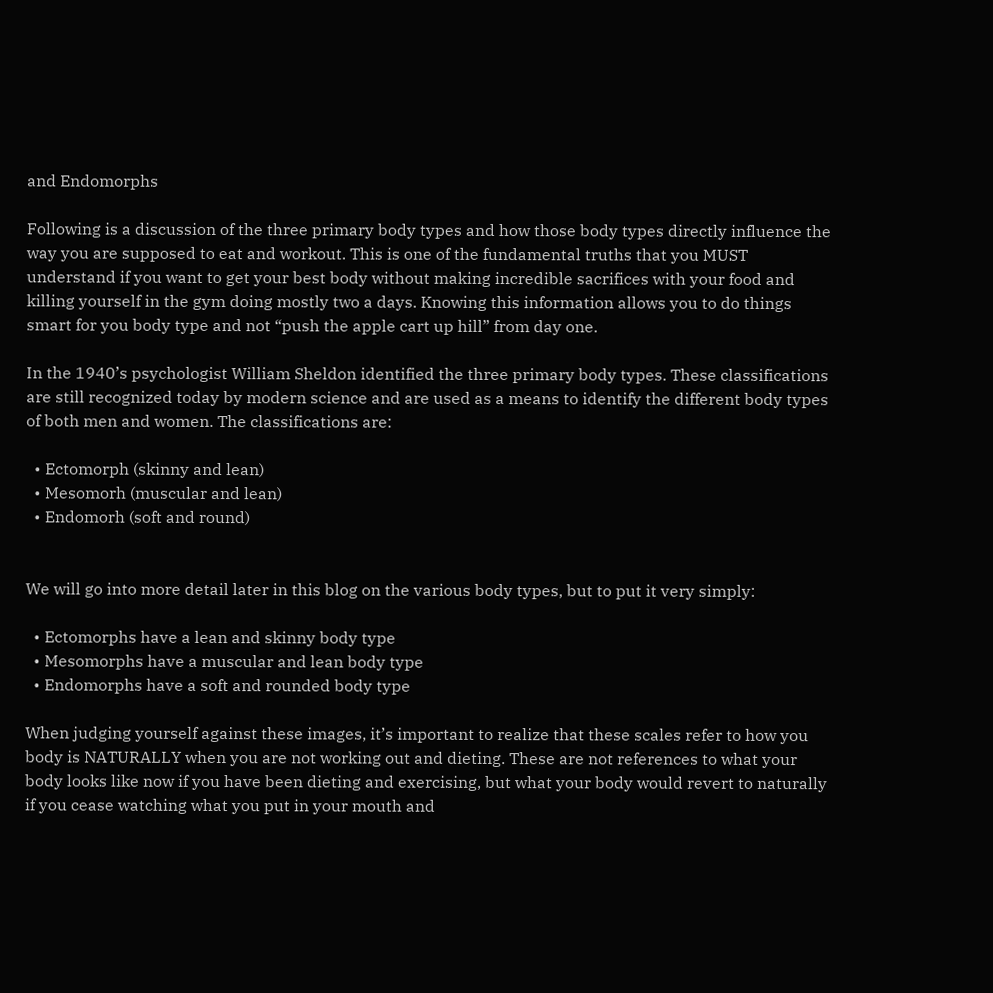and Endomorphs

Following is a discussion of the three primary body types and how those body types directly influence the way you are supposed to eat and workout. This is one of the fundamental truths that you MUST understand if you want to get your best body without making incredible sacrifices with your food and killing yourself in the gym doing mostly two a days. Knowing this information allows you to do things smart for you body type and not “push the apple cart up hill” from day one.

In the 1940’s psychologist William Sheldon identified the three primary body types. These classifications are still recognized today by modern science and are used as a means to identify the different body types of both men and women. The classifications are:

  • Ectomorph (skinny and lean)
  • Mesomorh (muscular and lean)
  • Endomorh (soft and round)


We will go into more detail later in this blog on the various body types, but to put it very simply:

  • Ectomorphs have a lean and skinny body type
  • Mesomorphs have a muscular and lean body type
  • Endomorphs have a soft and rounded body type

When judging yourself against these images, it’s important to realize that these scales refer to how you body is NATURALLY when you are not working out and dieting. These are not references to what your body looks like now if you have been dieting and exercising, but what your body would revert to naturally if you cease watching what you put in your mouth and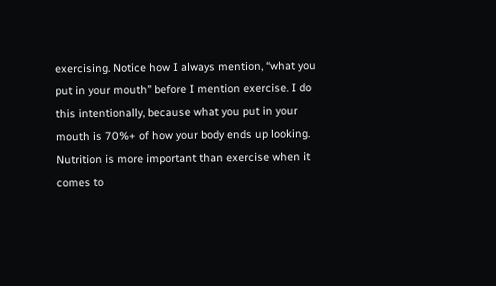exercising. Notice how I always mention, “what you put in your mouth” before I mention exercise. I do this intentionally, because what you put in your mouth is 70%+ of how your body ends up looking. Nutrition is more important than exercise when it comes to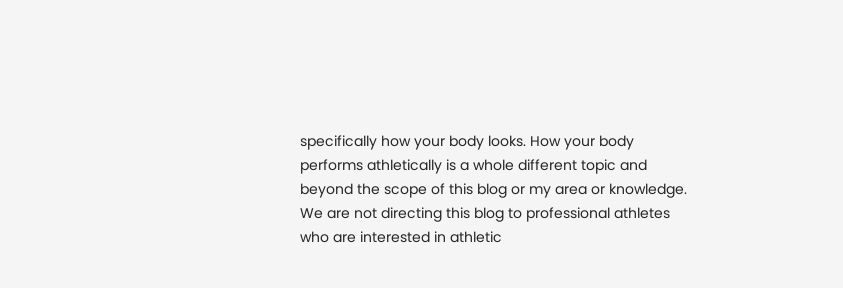specifically how your body looks. How your body performs athletically is a whole different topic and beyond the scope of this blog or my area or knowledge. We are not directing this blog to professional athletes who are interested in athletic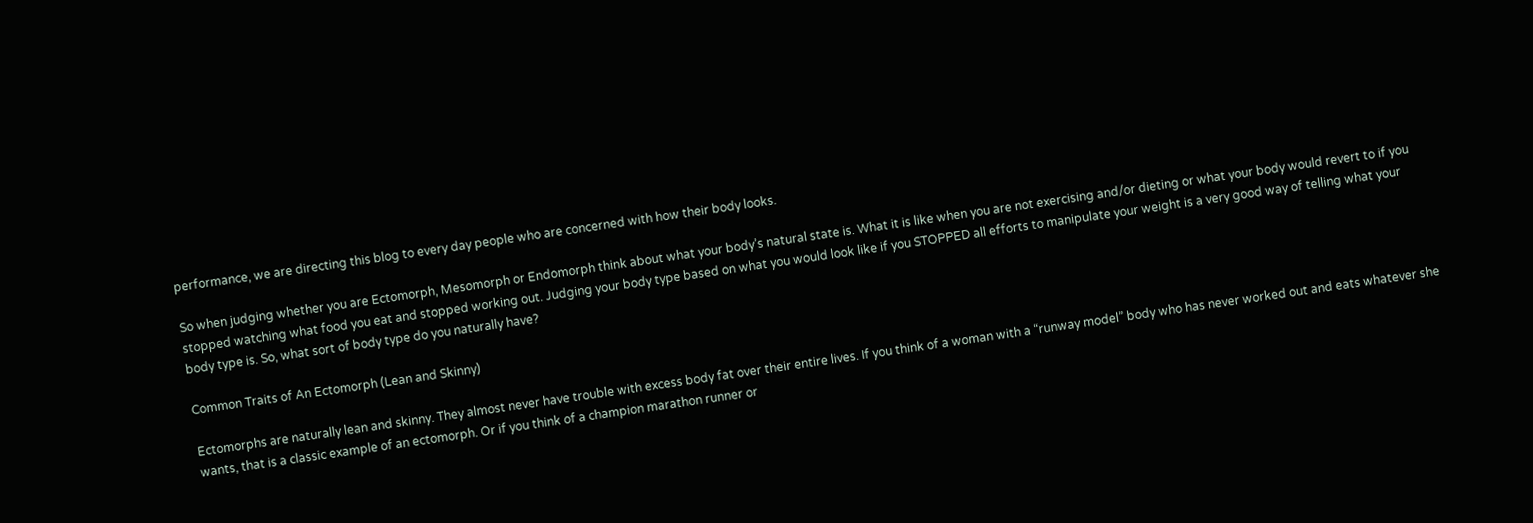performance, we are directing this blog to every day people who are concerned with how their body looks.

So when judging whether you are Ectomorph, Mesomorph or Endomorph think about what your body’s natural state is. What it is like when you are not exercising and/or dieting or what your body would revert to if you stopped watching what food you eat and stopped working out. Judging your body type based on what you would look like if you STOPPED all efforts to manipulate your weight is a very good way of telling what your body type is. So, what sort of body type do you naturally have?

Common Traits of An Ectomorph (Lean and Skinny)

Ectomorphs are naturally lean and skinny. They almost never have trouble with excess body fat over their entire lives. If you think of a woman with a “runway model” body who has never worked out and eats whatever she wants, that is a classic example of an ectomorph. Or if you think of a champion marathon runner or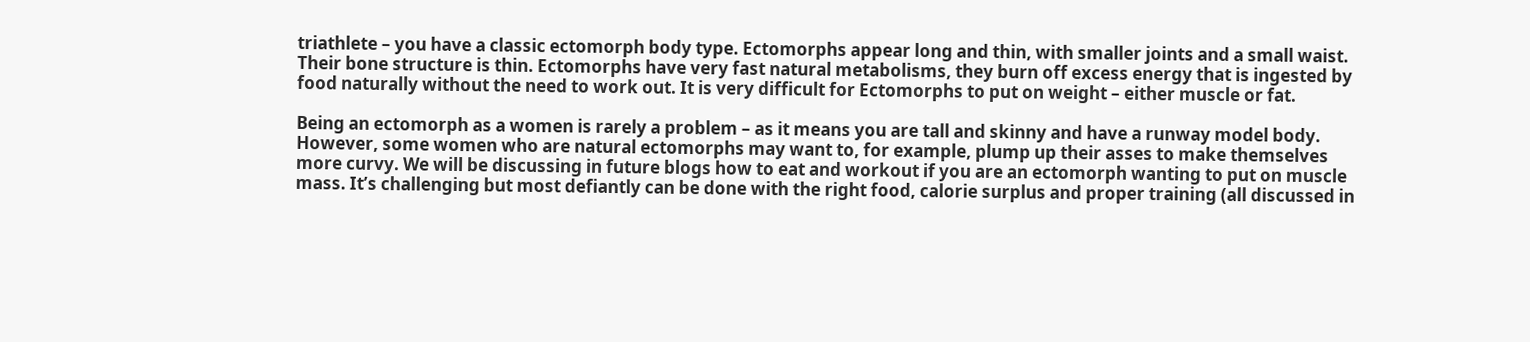triathlete – you have a classic ectomorph body type. Ectomorphs appear long and thin, with smaller joints and a small waist. Their bone structure is thin. Ectomorphs have very fast natural metabolisms, they burn off excess energy that is ingested by food naturally without the need to work out. It is very difficult for Ectomorphs to put on weight – either muscle or fat.

Being an ectomorph as a women is rarely a problem – as it means you are tall and skinny and have a runway model body. However, some women who are natural ectomorphs may want to, for example, plump up their asses to make themselves more curvy. We will be discussing in future blogs how to eat and workout if you are an ectomorph wanting to put on muscle mass. It’s challenging but most defiantly can be done with the right food, calorie surplus and proper training (all discussed in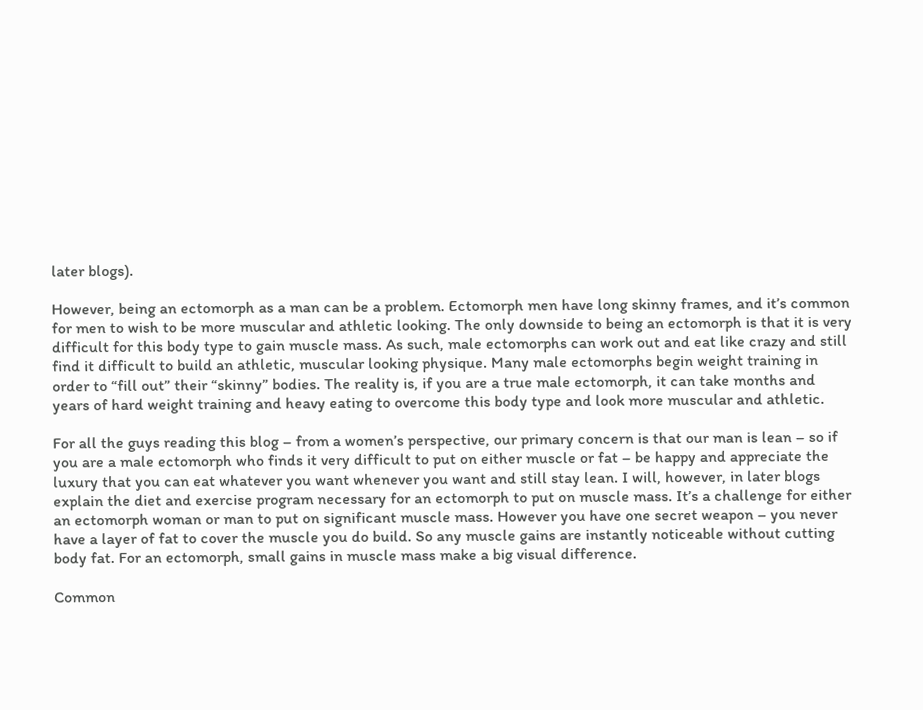later blogs).

However, being an ectomorph as a man can be a problem. Ectomorph men have long skinny frames, and it’s common for men to wish to be more muscular and athletic looking. The only downside to being an ectomorph is that it is very difficult for this body type to gain muscle mass. As such, male ectomorphs can work out and eat like crazy and still find it difficult to build an athletic, muscular looking physique. Many male ectomorphs begin weight training in order to “fill out” their “skinny” bodies. The reality is, if you are a true male ectomorph, it can take months and years of hard weight training and heavy eating to overcome this body type and look more muscular and athletic.

For all the guys reading this blog – from a women’s perspective, our primary concern is that our man is lean – so if you are a male ectomorph who finds it very difficult to put on either muscle or fat – be happy and appreciate the luxury that you can eat whatever you want whenever you want and still stay lean. I will, however, in later blogs explain the diet and exercise program necessary for an ectomorph to put on muscle mass. It’s a challenge for either an ectomorph woman or man to put on significant muscle mass. However you have one secret weapon – you never have a layer of fat to cover the muscle you do build. So any muscle gains are instantly noticeable without cutting body fat. For an ectomorph, small gains in muscle mass make a big visual difference.

Common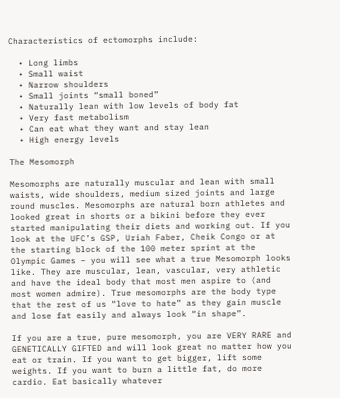Characteristics of ectomorphs include:

  • Long limbs
  • Small waist
  • Narrow shoulders
  • Small joints “small boned”
  • Naturally lean with low levels of body fat
  • Very fast metabolism
  • Can eat what they want and stay lean
  • High energy levels

The Mesomorph

Mesomorphs are naturally muscular and lean with small waists, wide shoulders, medium sized joints and large round muscles. Mesomorphs are natural born athletes and looked great in shorts or a bikini before they ever started manipulating their diets and working out. If you look at the UFC’s GSP, Uriah Faber, Cheik Congo or at the starting block of the 100 meter sprint at the Olympic Games – you will see what a true Mesomorph looks like. They are muscular, lean, vascular, very athletic and have the ideal body that most men aspire to (and most women admire). True mesomorphs are the body type that the rest of us “love to hate” as they gain muscle and lose fat easily and always look “in shape”.

If you are a true, pure mesomorph, you are VERY RARE and GENETICALLY GIFTED and will look great no matter how you eat or train. If you want to get bigger, lift some weights. If you want to burn a little fat, do more cardio. Eat basically whatever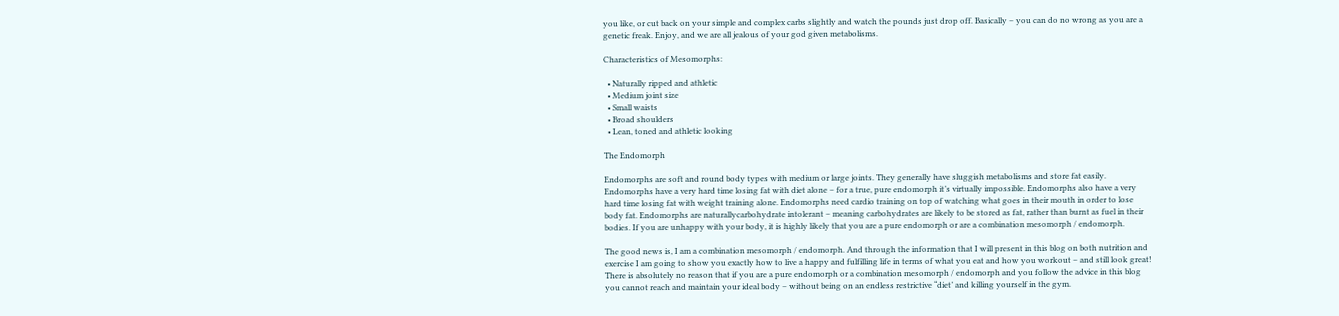you like, or cut back on your simple and complex carbs slightly and watch the pounds just drop off. Basically – you can do no wrong as you are a genetic freak. Enjoy, and we are all jealous of your god given metabolisms.

Characteristics of Mesomorphs:

  • Naturally ripped and athletic
  • Medium joint size
  • Small waists
  • Broad shoulders
  • Lean, toned and athletic looking

The Endomorph

Endomorphs are soft and round body types with medium or large joints. They generally have sluggish metabolisms and store fat easily. Endomorphs have a very hard time losing fat with diet alone – for a true, pure endomorph it’s virtually impossible. Endomorphs also have a very hard time losing fat with weight training alone. Endomorphs need cardio training on top of watching what goes in their mouth in order to lose body fat. Endomorphs are naturallycarbohydrate intolerant – meaning carbohydrates are likely to be stored as fat, rather than burnt as fuel in their bodies. If you are unhappy with your body, it is highly likely that you are a pure endomorph or are a combination mesomorph / endomorph.

The good news is, I am a combination mesomorph / endomorph. And through the information that I will present in this blog on both nutrition and exercise I am going to show you exactly how to live a happy and fulfilling life in terms of what you eat and how you workout – and still look great!    There is absolutely no reason that if you are a pure endomorph or a combination mesomorph / endomorph and you follow the advice in this blog you cannot reach and maintain your ideal body – without being on an endless restrictive “diet’ and killing yourself in the gym.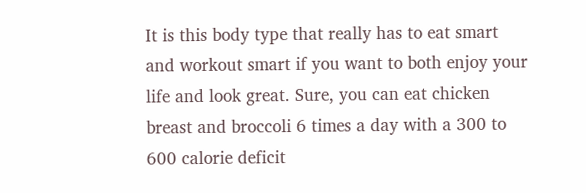It is this body type that really has to eat smart and workout smart if you want to both enjoy your life and look great. Sure, you can eat chicken breast and broccoli 6 times a day with a 300 to 600 calorie deficit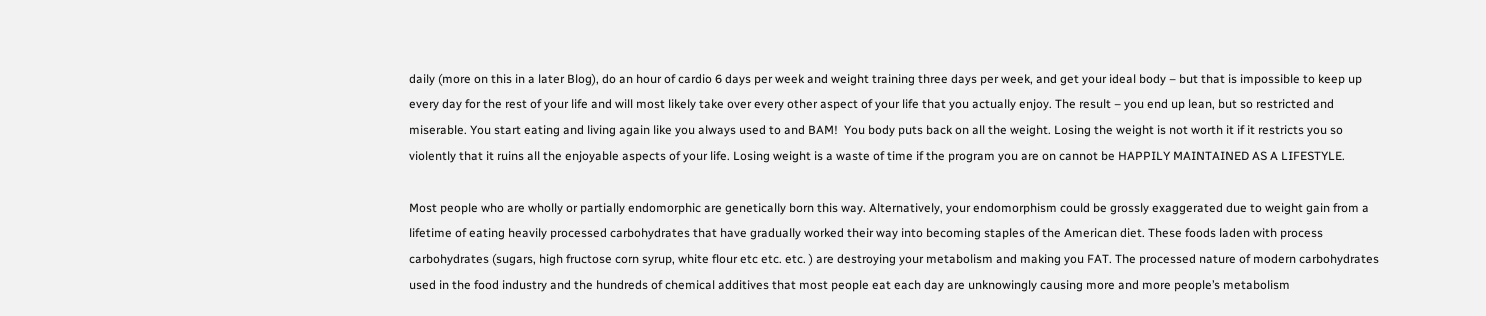daily (more on this in a later Blog), do an hour of cardio 6 days per week and weight training three days per week, and get your ideal body – but that is impossible to keep up every day for the rest of your life and will most likely take over every other aspect of your life that you actually enjoy. The result – you end up lean, but so restricted and miserable. You start eating and living again like you always used to and BAM!  You body puts back on all the weight. Losing the weight is not worth it if it restricts you so violently that it ruins all the enjoyable aspects of your life. Losing weight is a waste of time if the program you are on cannot be HAPPILY MAINTAINED AS A LIFESTYLE.

Most people who are wholly or partially endomorphic are genetically born this way. Alternatively, your endomorphism could be grossly exaggerated due to weight gain from a lifetime of eating heavily processed carbohydrates that have gradually worked their way into becoming staples of the American diet. These foods laden with process carbohydrates (sugars, high fructose corn syrup, white flour etc etc. etc. ) are destroying your metabolism and making you FAT. The processed nature of modern carbohydrates used in the food industry and the hundreds of chemical additives that most people eat each day are unknowingly causing more and more people’s metabolism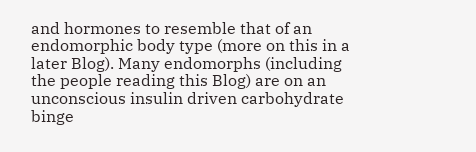and hormones to resemble that of an endomorphic body type (more on this in a later Blog). Many endomorphs (including the people reading this Blog) are on an unconscious insulin driven carbohydrate binge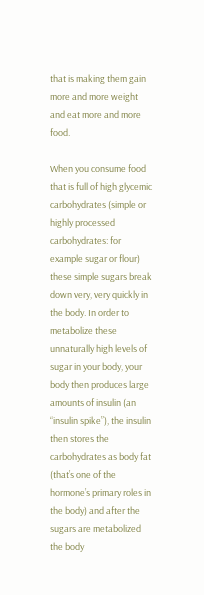that is making them gain more and more weight and eat more and more food.

When you consume food that is full of high glycemic carbohydrates (simple or highly processed carbohydrates: for example sugar or flour) these simple sugars break down very, very quickly in the body. In order to metabolize these unnaturally high levels of sugar in your body, your body then produces large amounts of insulin (an  “insulin spike”), the insulin then stores the carbohydrates as body fat (that’s one of the hormone’s primary roles in the body) and after the sugars are metabolized the body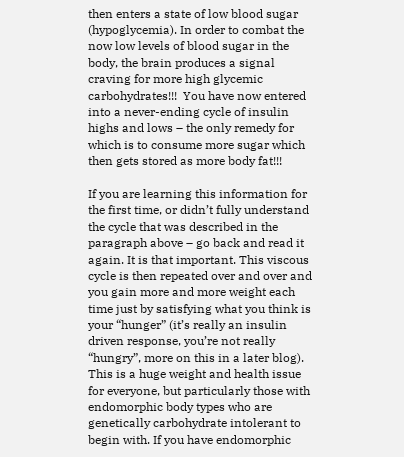then enters a state of low blood sugar (hypoglycemia). In order to combat the now low levels of blood sugar in the body, the brain produces a signal craving for more high glycemic carbohydrates!!!  You have now entered into a never-ending cycle of insulin highs and lows – the only remedy for which is to consume more sugar which then gets stored as more body fat!!!

If you are learning this information for the first time, or didn’t fully understand the cycle that was described in the paragraph above – go back and read it again. It is that important. This viscous cycle is then repeated over and over and you gain more and more weight each time just by satisfying what you think is your “hunger” (it’s really an insulin driven response, you’re not really “hungry”, more on this in a later blog). This is a huge weight and health issue for everyone, but particularly those with endomorphic body types who are genetically carbohydrate intolerant to begin with. If you have endomorphic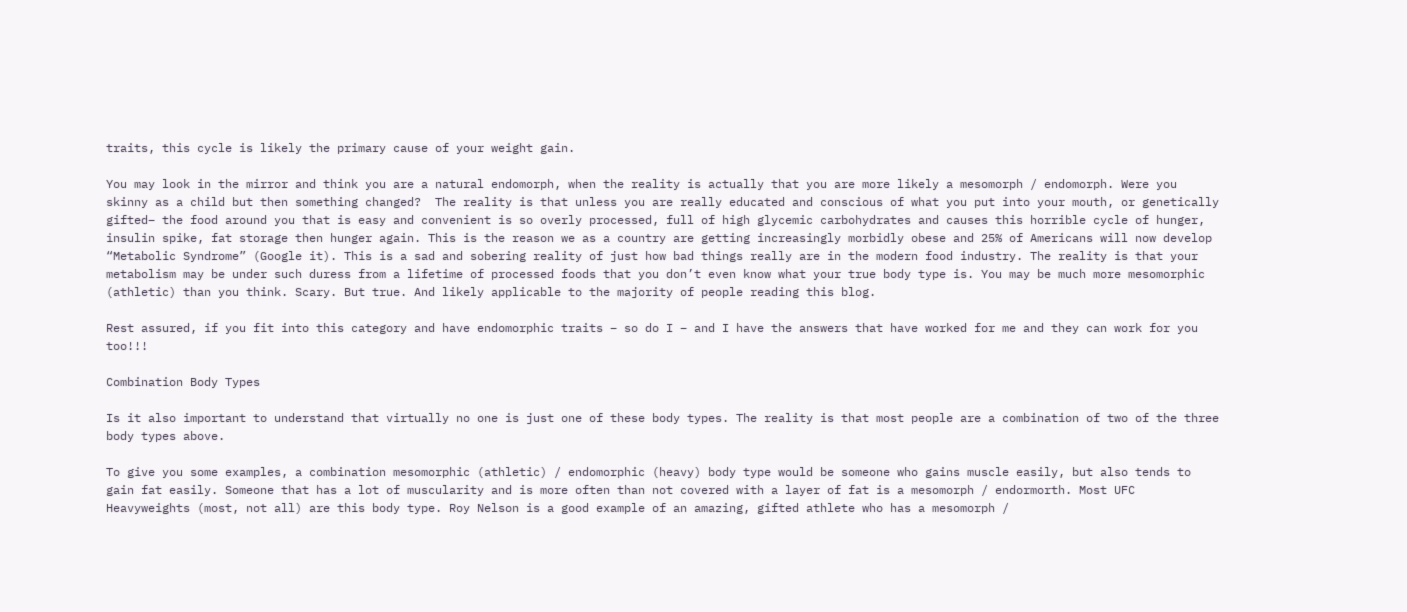traits, this cycle is likely the primary cause of your weight gain.

You may look in the mirror and think you are a natural endomorph, when the reality is actually that you are more likely a mesomorph / endomorph. Were you skinny as a child but then something changed?  The reality is that unless you are really educated and conscious of what you put into your mouth, or genetically gifted– the food around you that is easy and convenient is so overly processed, full of high glycemic carbohydrates and causes this horrible cycle of hunger, insulin spike, fat storage then hunger again. This is the reason we as a country are getting increasingly morbidly obese and 25% of Americans will now develop “Metabolic Syndrome” (Google it). This is a sad and sobering reality of just how bad things really are in the modern food industry. The reality is that your metabolism may be under such duress from a lifetime of processed foods that you don’t even know what your true body type is. You may be much more mesomorphic (athletic) than you think. Scary. But true. And likely applicable to the majority of people reading this blog.

Rest assured, if you fit into this category and have endomorphic traits – so do I – and I have the answers that have worked for me and they can work for you too!!!

Combination Body Types

Is it also important to understand that virtually no one is just one of these body types. The reality is that most people are a combination of two of the three body types above.

To give you some examples, a combination mesomorphic (athletic) / endomorphic (heavy) body type would be someone who gains muscle easily, but also tends to gain fat easily. Someone that has a lot of muscularity and is more often than not covered with a layer of fat is a mesomorph / endormorth. Most UFC Heavyweights (most, not all) are this body type. Roy Nelson is a good example of an amazing, gifted athlete who has a mesomorph /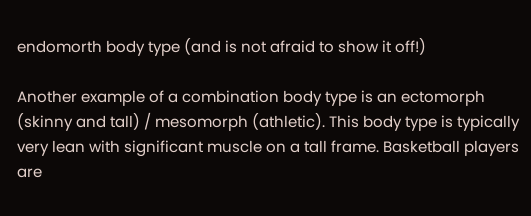endomorth body type (and is not afraid to show it off!)

Another example of a combination body type is an ectomorph (skinny and tall) / mesomorph (athletic). This body type is typically very lean with significant muscle on a tall frame. Basketball players are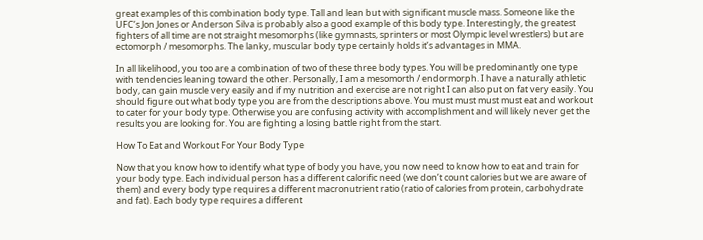great examples of this combination body type. Tall and lean but with significant muscle mass. Someone like the UFC’s Jon Jones or Anderson Silva is probably also a good example of this body type. Interestingly, the greatest fighters of all time are not straight mesomorphs (like gymnasts, sprinters or most Olympic level wrestlers) but are ectomorph / mesomorphs. The lanky, muscular body type certainly holds it’s advantages in MMA.

In all likelihood, you too are a combination of two of these three body types. You will be predominantly one type with tendencies leaning toward the other. Personally, I am a mesomorth / endormorph. I have a naturally athletic body, can gain muscle very easily and if my nutrition and exercise are not right I can also put on fat very easily. You should figure out what body type you are from the descriptions above. You must must must must eat and workout to cater for your body type. Otherwise you are confusing activity with accomplishment and will likely never get the results you are looking for. You are fighting a losing battle right from the start.

How To Eat and Workout For Your Body Type

Now that you know how to identify what type of body you have, you now need to know how to eat and train for your body type. Each individual person has a different calorific need (we don’t count calories but we are aware of them) and every body type requires a different macronutrient ratio (ratio of calories from protein, carbohydrate and fat). Each body type requires a different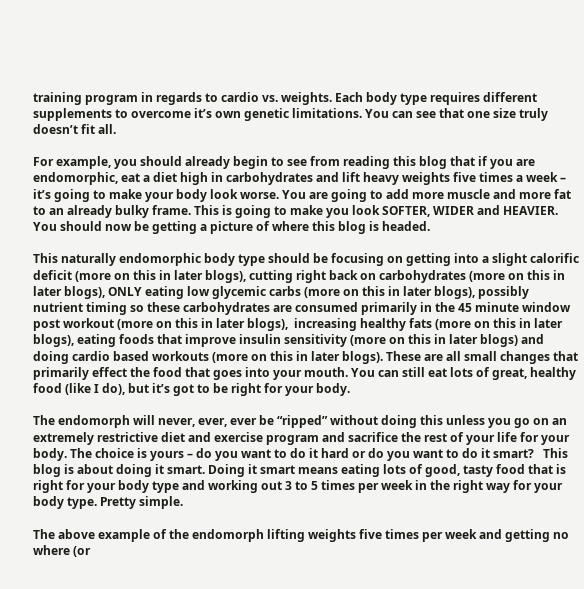training program in regards to cardio vs. weights. Each body type requires different supplements to overcome it’s own genetic limitations. You can see that one size truly doesn’t fit all.

For example, you should already begin to see from reading this blog that if you are endomorphic, eat a diet high in carbohydrates and lift heavy weights five times a week –  it’s going to make your body look worse. You are going to add more muscle and more fat to an already bulky frame. This is going to make you look SOFTER, WIDER and HEAVIER. You should now be getting a picture of where this blog is headed.

This naturally endomorphic body type should be focusing on getting into a slight calorific deficit (more on this in later blogs), cutting right back on carbohydrates (more on this in later blogs), ONLY eating low glycemic carbs (more on this in later blogs), possibly nutrient timing so these carbohydrates are consumed primarily in the 45 minute window post workout (more on this in later blogs),  increasing healthy fats (more on this in later blogs), eating foods that improve insulin sensitivity (more on this in later blogs) and doing cardio based workouts (more on this in later blogs). These are all small changes that primarily effect the food that goes into your mouth. You can still eat lots of great, healthy food (like I do), but it’s got to be right for your body.

The endomorph will never, ever, ever be “ripped” without doing this unless you go on an extremely restrictive diet and exercise program and sacrifice the rest of your life for your body. The choice is yours – do you want to do it hard or do you want to do it smart?   This blog is about doing it smart. Doing it smart means eating lots of good, tasty food that is right for your body type and working out 3 to 5 times per week in the right way for your body type. Pretty simple.

The above example of the endomorph lifting weights five times per week and getting no where (or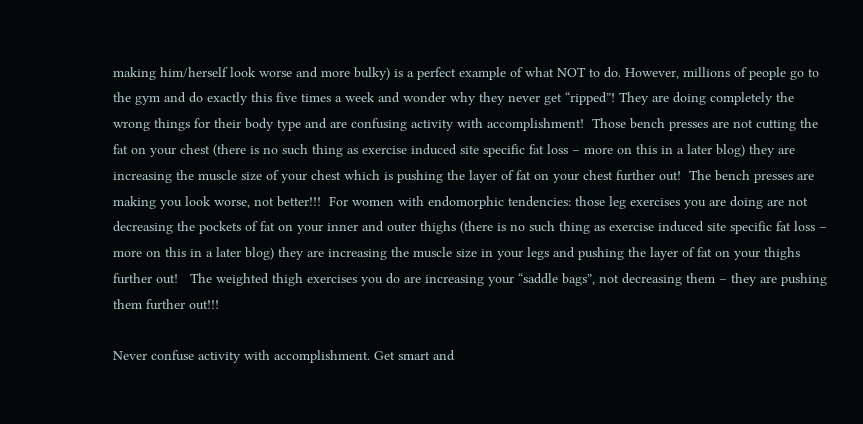making him/herself look worse and more bulky) is a perfect example of what NOT to do. However, millions of people go to the gym and do exactly this five times a week and wonder why they never get “ripped”! They are doing completely the wrong things for their body type and are confusing activity with accomplishment!  Those bench presses are not cutting the fat on your chest (there is no such thing as exercise induced site specific fat loss – more on this in a later blog) they are increasing the muscle size of your chest which is pushing the layer of fat on your chest further out!  The bench presses are making you look worse, not better!!!  For women with endomorphic tendencies: those leg exercises you are doing are not decreasing the pockets of fat on your inner and outer thighs (there is no such thing as exercise induced site specific fat loss – more on this in a later blog) they are increasing the muscle size in your legs and pushing the layer of fat on your thighs further out!   The weighted thigh exercises you do are increasing your “saddle bags”, not decreasing them – they are pushing them further out!!!

Never confuse activity with accomplishment. Get smart and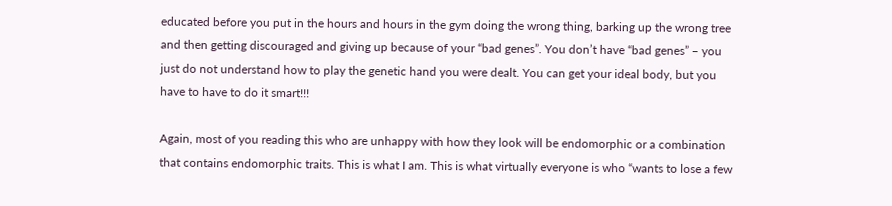educated before you put in the hours and hours in the gym doing the wrong thing, barking up the wrong tree and then getting discouraged and giving up because of your “bad genes”. You don’t have “bad genes” – you just do not understand how to play the genetic hand you were dealt. You can get your ideal body, but you have to have to do it smart!!!

Again, most of you reading this who are unhappy with how they look will be endomorphic or a combination that contains endomorphic traits. This is what I am. This is what virtually everyone is who “wants to lose a few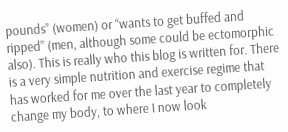pounds” (women) or “wants to get buffed and ripped” (men, although some could be ectomorphic also). This is really who this blog is written for. There is a very simple nutrition and exercise regime that has worked for me over the last year to completely change my body, to where I now look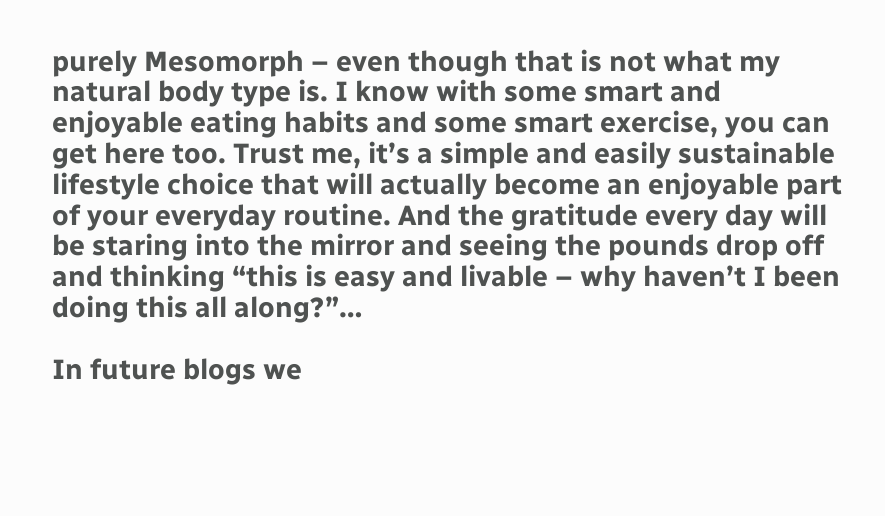purely Mesomorph – even though that is not what my natural body type is. I know with some smart and enjoyable eating habits and some smart exercise, you can get here too. Trust me, it’s a simple and easily sustainable lifestyle choice that will actually become an enjoyable part of your everyday routine. And the gratitude every day will be staring into the mirror and seeing the pounds drop off and thinking “this is easy and livable – why haven’t I been doing this all along?”…

In future blogs we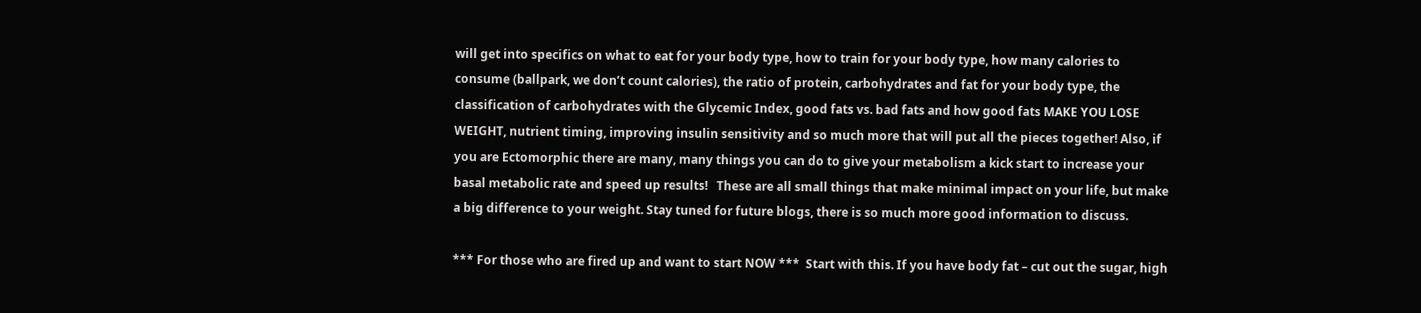will get into specifics on what to eat for your body type, how to train for your body type, how many calories to consume (ballpark, we don’t count calories), the ratio of protein, carbohydrates and fat for your body type, the classification of carbohydrates with the Glycemic Index, good fats vs. bad fats and how good fats MAKE YOU LOSE WEIGHT, nutrient timing, improving insulin sensitivity and so much more that will put all the pieces together! Also, if you are Ectomorphic there are many, many things you can do to give your metabolism a kick start to increase your basal metabolic rate and speed up results!   These are all small things that make minimal impact on your life, but make a big difference to your weight. Stay tuned for future blogs, there is so much more good information to discuss.

*** For those who are fired up and want to start NOW ***  Start with this. If you have body fat – cut out the sugar, high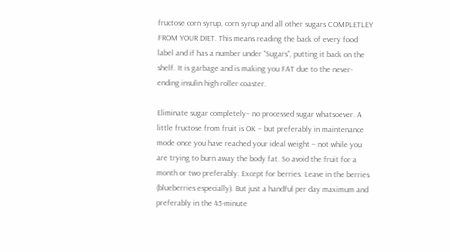fructose corn syrup, corn syrup and all other sugars COMPLETLEY FROM YOUR DIET. This means reading the back of every food label and if has a number under “Sugars”, putting it back on the shelf. It is garbage and is making you FAT due to the never-ending insulin high roller coaster.

Eliminate sugar completely– no processed sugar whatsoever. A little fructose from fruit is OK – but preferably in maintenance mode once you have reached your ideal weight – not while you are trying to burn away the body fat. So avoid the fruit for a month or two preferably. Except for berries. Leave in the berries (blueberries especially). But just a handful per day maximum and preferably in the 45-minute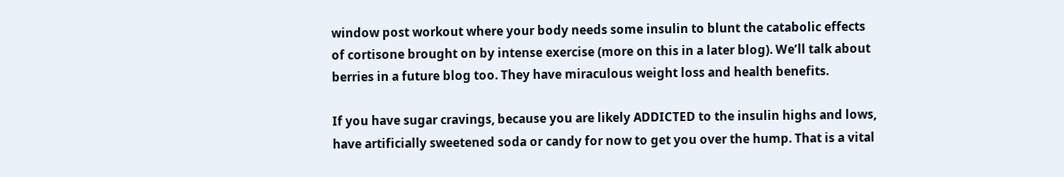window post workout where your body needs some insulin to blunt the catabolic effects of cortisone brought on by intense exercise (more on this in a later blog). We’ll talk about berries in a future blog too. They have miraculous weight loss and health benefits.

If you have sugar cravings, because you are likely ADDICTED to the insulin highs and lows, have artificially sweetened soda or candy for now to get you over the hump. That is a vital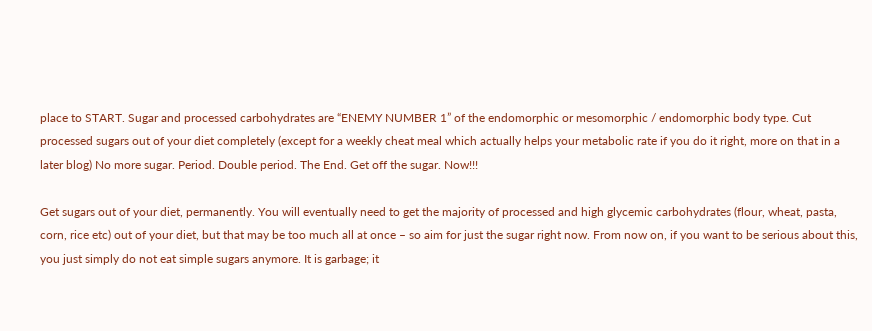place to START. Sugar and processed carbohydrates are “ENEMY NUMBER 1” of the endomorphic or mesomorphic / endomorphic body type. Cut processed sugars out of your diet completely (except for a weekly cheat meal which actually helps your metabolic rate if you do it right, more on that in a later blog) No more sugar. Period. Double period. The End. Get off the sugar. Now!!!

Get sugars out of your diet, permanently. You will eventually need to get the majority of processed and high glycemic carbohydrates (flour, wheat, pasta, corn, rice etc) out of your diet, but that may be too much all at once – so aim for just the sugar right now. From now on, if you want to be serious about this, you just simply do not eat simple sugars anymore. It is garbage; it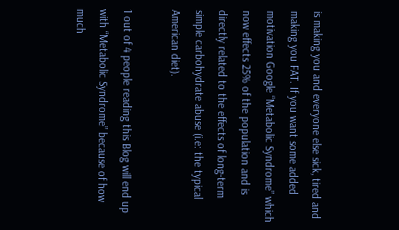is making you and everyone else sick, tired and making you FAT. If you want some added motivation Google “Metabolic Syndrome” which now effects 25% of the population and is directly related to the effects of long-term simple carbohydrate abuse (i.e: the typical American diet).

1 out of 4 people reading this Blog will end up with “Metabolic Syndrome” because of how much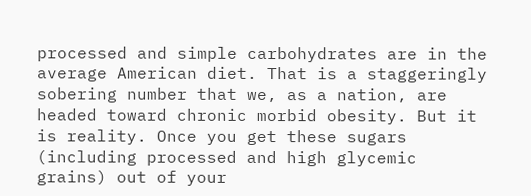processed and simple carbohydrates are in the average American diet. That is a staggeringly sobering number that we, as a nation, are headed toward chronic morbid obesity. But it is reality. Once you get these sugars (including processed and high glycemic grains) out of your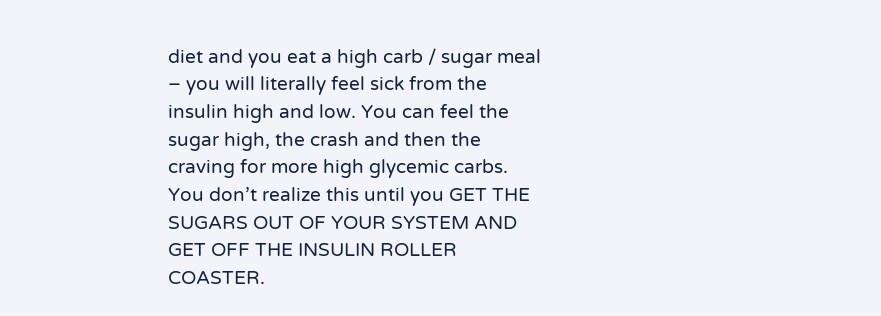diet and you eat a high carb / sugar meal – you will literally feel sick from the insulin high and low. You can feel the sugar high, the crash and then the craving for more high glycemic carbs. You don’t realize this until you GET THE SUGARS OUT OF YOUR SYSTEM AND GET OFF THE INSULIN ROLLER COASTER.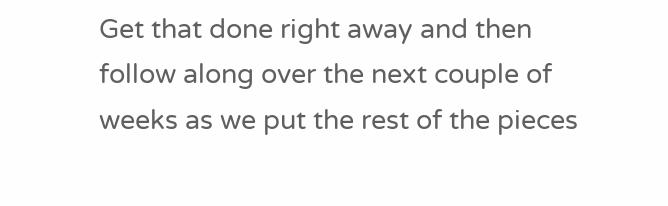Get that done right away and then follow along over the next couple of weeks as we put the rest of the pieces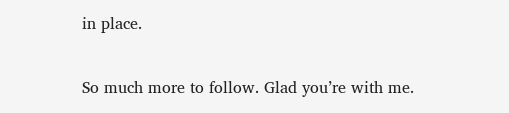in place.

So much more to follow. Glad you’re with me.